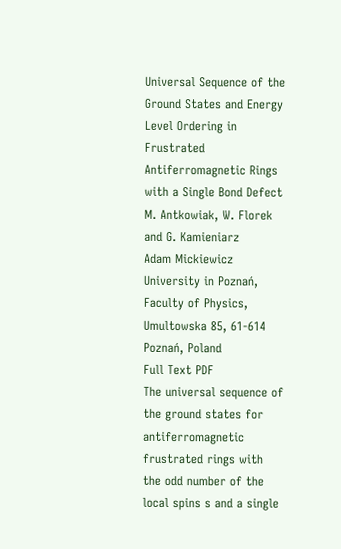Universal Sequence of the Ground States and Energy Level Ordering in Frustrated Antiferromagnetic Rings with a Single Bond Defect
M. Antkowiak, W. Florek and G. Kamieniarz
Adam Mickiewicz University in Poznań, Faculty of Physics, Umultowska 85, 61-614 Poznań, Poland
Full Text PDF
The universal sequence of the ground states for antiferromagnetic frustrated rings with the odd number of the local spins s and a single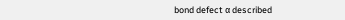bond defect α described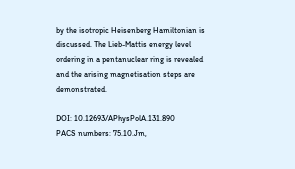by the isotropic Heisenberg Hamiltonian is discussed. The Lieb-Mattis energy level ordering in a pentanuclear ring is revealed and the arising magnetisation steps are demonstrated.

DOI: 10.12693/APhysPolA.131.890
PACS numbers: 75.10.Jm,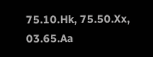75.10.Hk, 75.50.Xx, 03.65.Aa